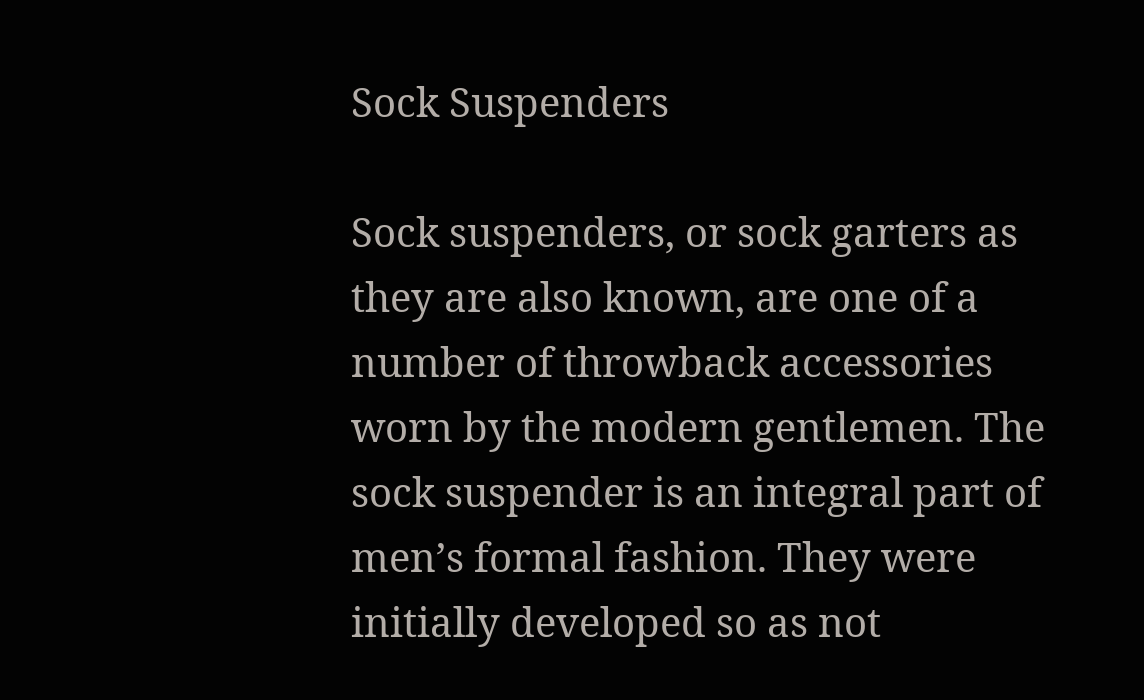Sock Suspenders

Sock suspenders, or sock garters as they are also known, are one of a number of throwback accessories worn by the modern gentlemen. The sock suspender is an integral part of men’s formal fashion. They were initially developed so as not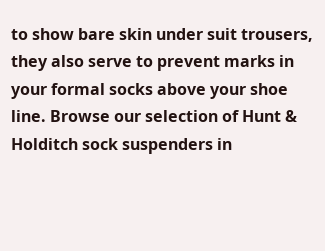to show bare skin under suit trousers, they also serve to prevent marks in your formal socks above your shoe line. Browse our selection of Hunt & Holditch sock suspenders in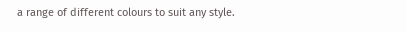a range of different colours to suit any style.